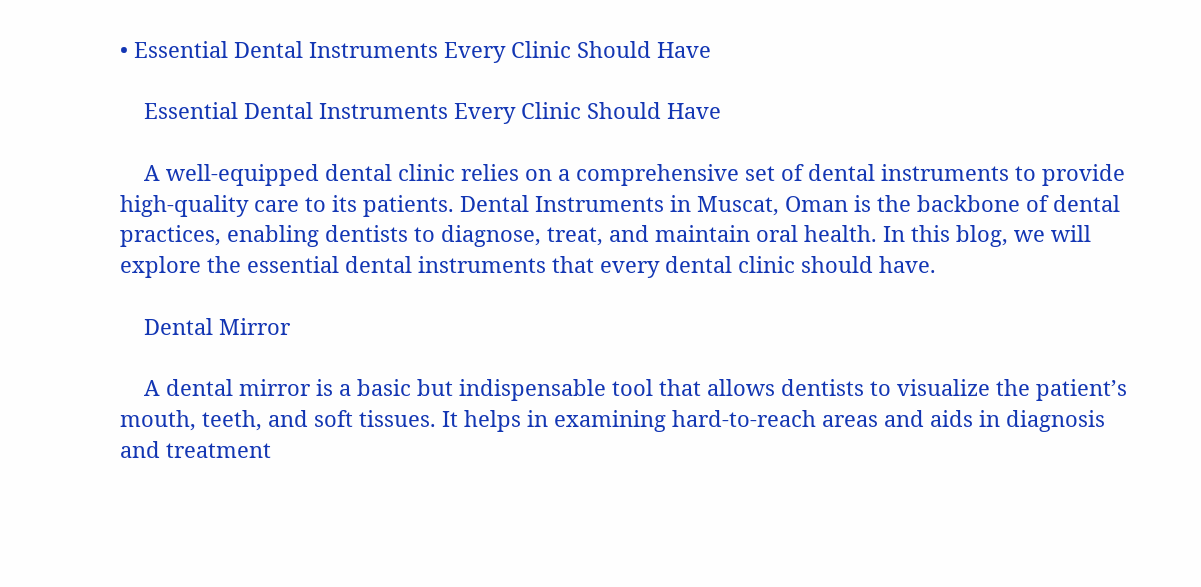• Essential Dental Instruments Every Clinic Should Have

    Essential Dental Instruments Every Clinic Should Have

    A well-equipped dental clinic relies on a comprehensive set of dental instruments to provide high-quality care to its patients. Dental Instruments in Muscat, Oman is the backbone of dental practices, enabling dentists to diagnose, treat, and maintain oral health. In this blog, we will explore the essential dental instruments that every dental clinic should have.

    Dental Mirror

    A dental mirror is a basic but indispensable tool that allows dentists to visualize the patient’s mouth, teeth, and soft tissues. It helps in examining hard-to-reach areas and aids in diagnosis and treatment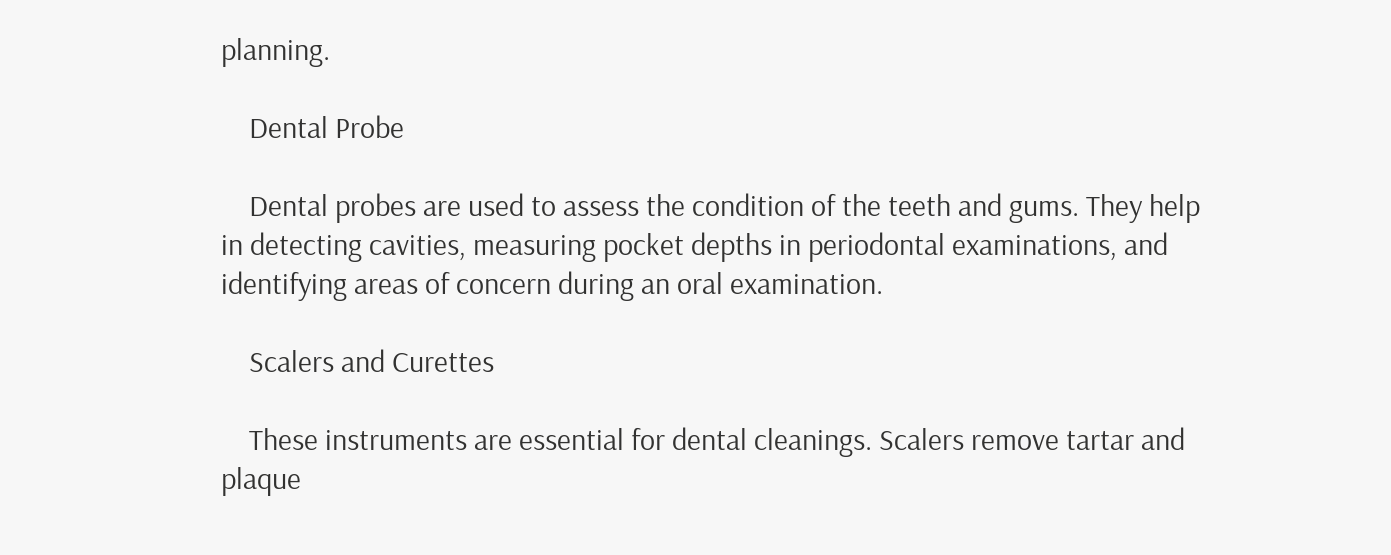planning.

    Dental Probe

    Dental probes are used to assess the condition of the teeth and gums. They help in detecting cavities, measuring pocket depths in periodontal examinations, and identifying areas of concern during an oral examination.

    Scalers and Curettes

    These instruments are essential for dental cleanings. Scalers remove tartar and plaque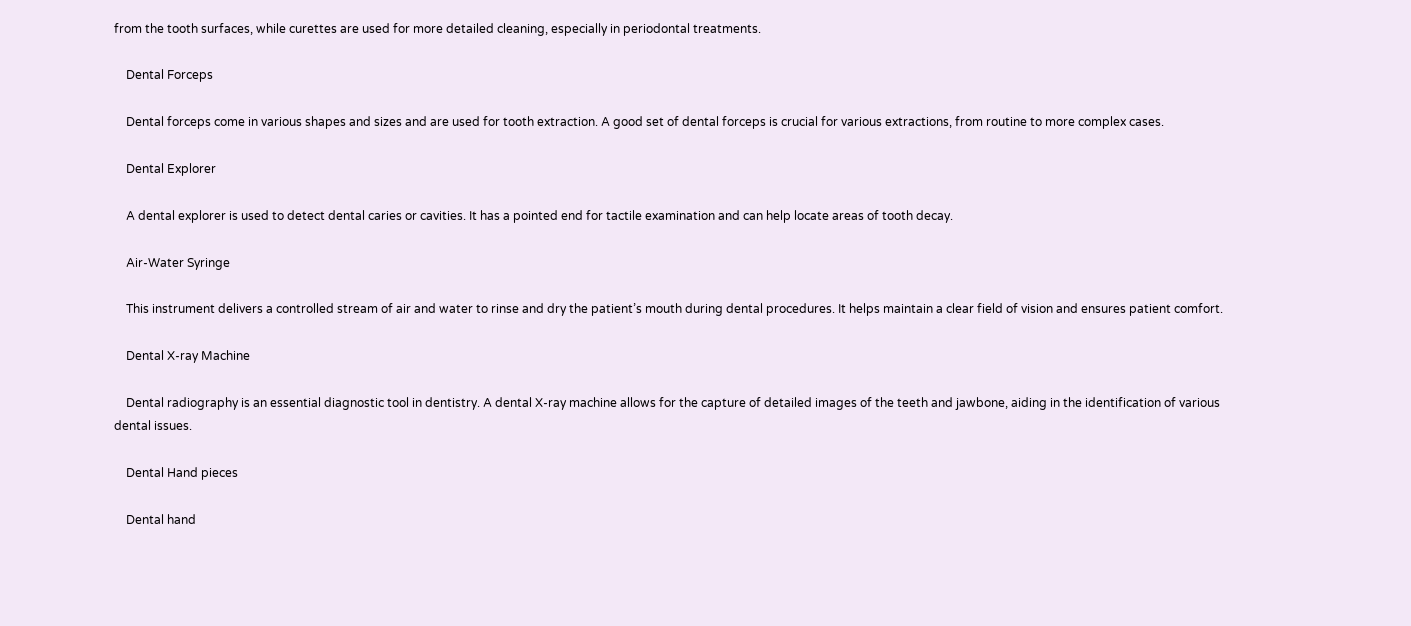from the tooth surfaces, while curettes are used for more detailed cleaning, especially in periodontal treatments.

    Dental Forceps

    Dental forceps come in various shapes and sizes and are used for tooth extraction. A good set of dental forceps is crucial for various extractions, from routine to more complex cases.

    Dental Explorer

    A dental explorer is used to detect dental caries or cavities. It has a pointed end for tactile examination and can help locate areas of tooth decay.

    Air-Water Syringe

    This instrument delivers a controlled stream of air and water to rinse and dry the patient’s mouth during dental procedures. It helps maintain a clear field of vision and ensures patient comfort.

    Dental X-ray Machine

    Dental radiography is an essential diagnostic tool in dentistry. A dental X-ray machine allows for the capture of detailed images of the teeth and jawbone, aiding in the identification of various dental issues.

    Dental Hand pieces

    Dental hand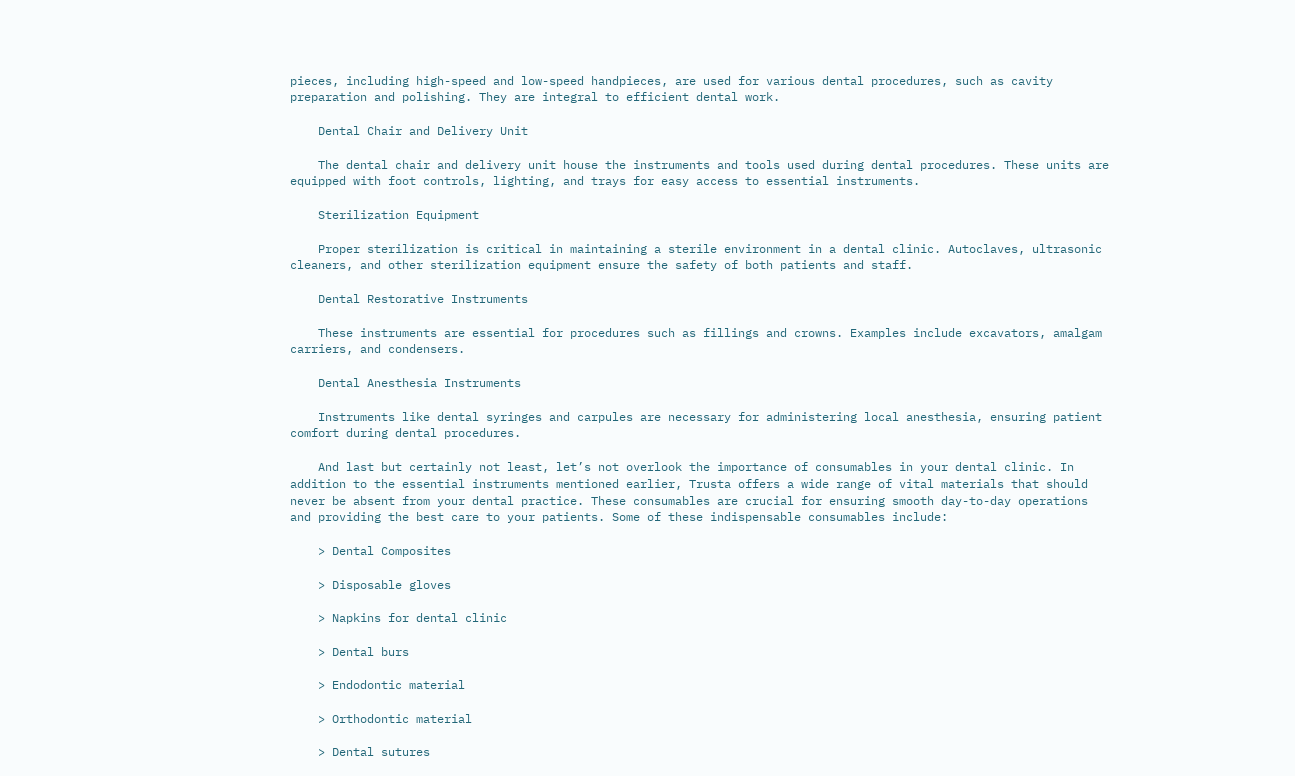pieces, including high-speed and low-speed handpieces, are used for various dental procedures, such as cavity preparation and polishing. They are integral to efficient dental work.

    Dental Chair and Delivery Unit

    The dental chair and delivery unit house the instruments and tools used during dental procedures. These units are equipped with foot controls, lighting, and trays for easy access to essential instruments.

    Sterilization Equipment

    Proper sterilization is critical in maintaining a sterile environment in a dental clinic. Autoclaves, ultrasonic cleaners, and other sterilization equipment ensure the safety of both patients and staff.

    Dental Restorative Instruments

    These instruments are essential for procedures such as fillings and crowns. Examples include excavators, amalgam carriers, and condensers.

    Dental Anesthesia Instruments

    Instruments like dental syringes and carpules are necessary for administering local anesthesia, ensuring patient comfort during dental procedures.

    And last but certainly not least, let’s not overlook the importance of consumables in your dental clinic. In addition to the essential instruments mentioned earlier, Trusta offers a wide range of vital materials that should never be absent from your dental practice. These consumables are crucial for ensuring smooth day-to-day operations and providing the best care to your patients. Some of these indispensable consumables include:

    > Dental Composites

    > Disposable gloves

    > Napkins for dental clinic

    > Dental burs

    > Endodontic material

    > Orthodontic material

    > Dental sutures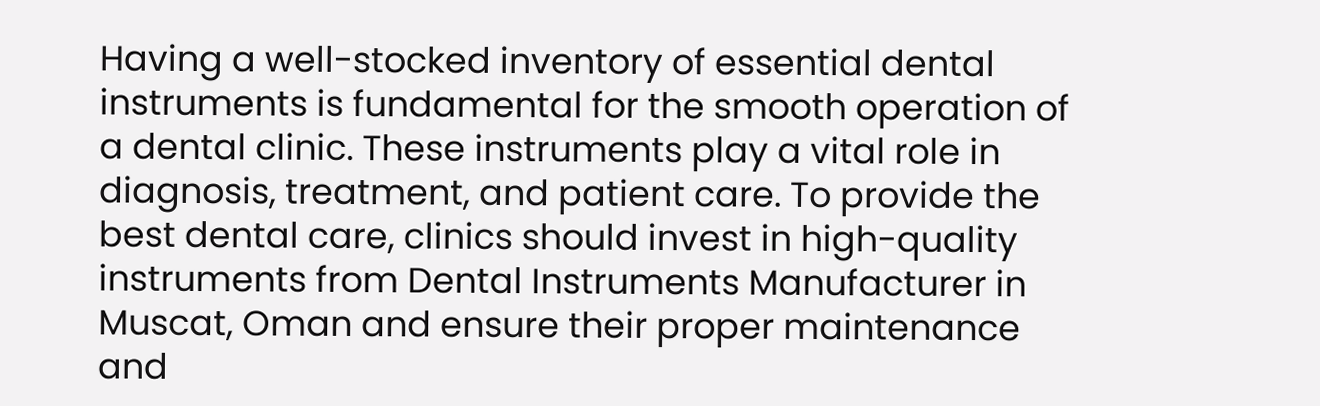Having a well-stocked inventory of essential dental instruments is fundamental for the smooth operation of a dental clinic. These instruments play a vital role in diagnosis, treatment, and patient care. To provide the best dental care, clinics should invest in high-quality instruments from Dental Instruments Manufacturer in Muscat, Oman and ensure their proper maintenance and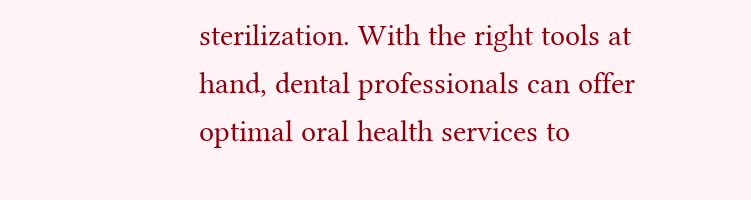sterilization. With the right tools at hand, dental professionals can offer optimal oral health services to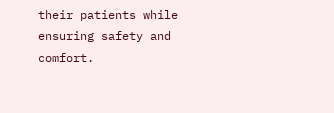their patients while ensuring safety and comfort.